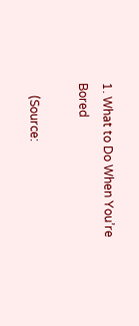1. What to Do When You’re Bored

    (Source: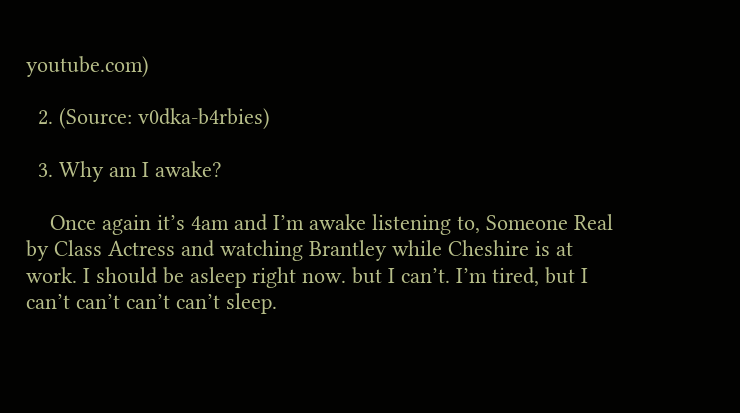youtube.com)

  2. (Source: v0dka-b4rbies)

  3. Why am I awake?

    Once again it’s 4am and I’m awake listening to, Someone Real by Class Actress and watching Brantley while Cheshire is at work. I should be asleep right now. but I can’t. I’m tired, but I can’t can’t can’t can’t sleep.